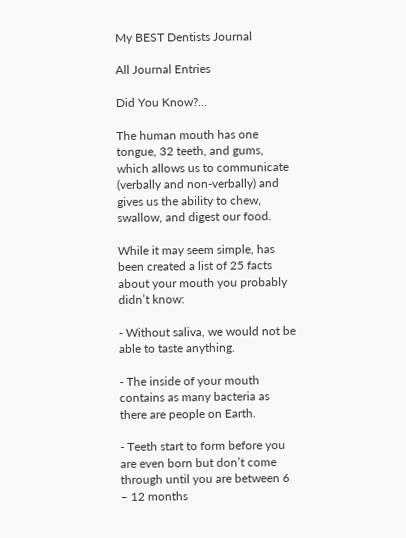My BEST Dentists Journal

All Journal Entries

Did You Know?...

The human mouth has one tongue, 32 teeth, and gums, which allows us to communicate (verbally and non-verbally) and gives us the ability to chew, swallow, and digest our food.

While it may seem simple, has been created a list of 25 facts about your mouth you probably didn’t know:

- Without saliva, we would not be able to taste anything.

- The inside of your mouth contains as many bacteria as there are people on Earth.

- Teeth start to form before you are even born but don’t come through until you are between 6 – 12 months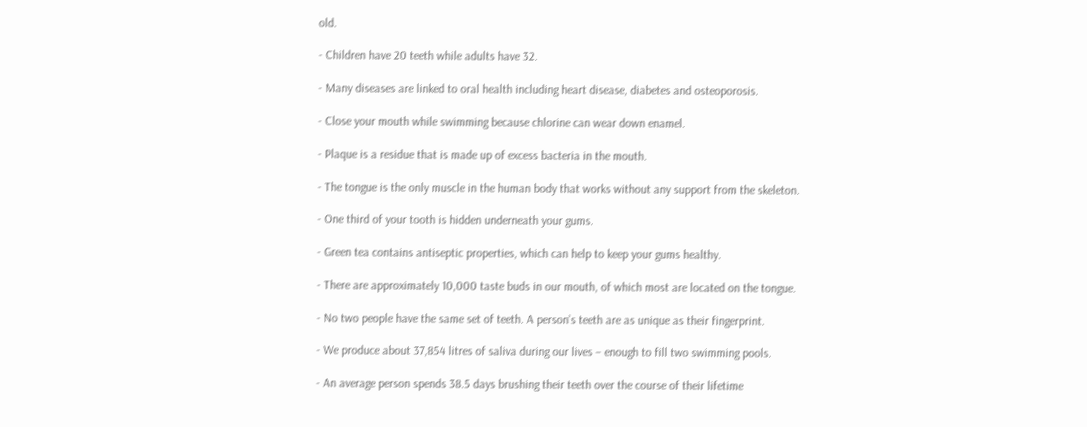old.

- Children have 20 teeth while adults have 32.

- Many diseases are linked to oral health including heart disease, diabetes and osteoporosis.

- Close your mouth while swimming because chlorine can wear down enamel.

- Plaque is a residue that is made up of excess bacteria in the mouth.

- The tongue is the only muscle in the human body that works without any support from the skeleton.

- One third of your tooth is hidden underneath your gums.

- Green tea contains antiseptic properties, which can help to keep your gums healthy.

- There are approximately 10,000 taste buds in our mouth, of which most are located on the tongue.

- No two people have the same set of teeth. A person’s teeth are as unique as their fingerprint.

- We produce about 37,854 litres of saliva during our lives – enough to fill two swimming pools.

- An average person spends 38.5 days brushing their teeth over the course of their lifetime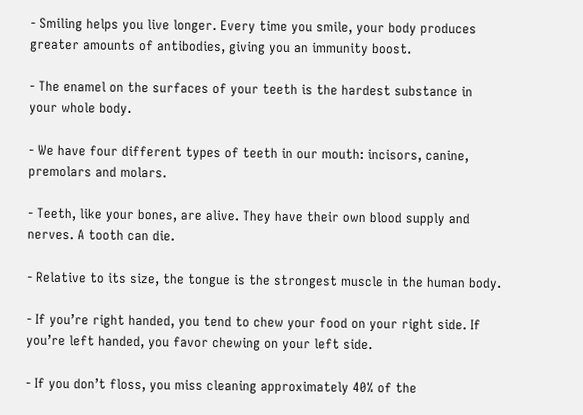- Smiling helps you live longer. Every time you smile, your body produces greater amounts of antibodies, giving you an immunity boost.

- The enamel on the surfaces of your teeth is the hardest substance in your whole body.

- We have four different types of teeth in our mouth: incisors, canine, premolars and molars.

- Teeth, like your bones, are alive. They have their own blood supply and nerves. A tooth can die.

- Relative to its size, the tongue is the strongest muscle in the human body.

- If you’re right handed, you tend to chew your food on your right side. If you’re left handed, you favor chewing on your left side.

- If you don’t floss, you miss cleaning approximately 40% of the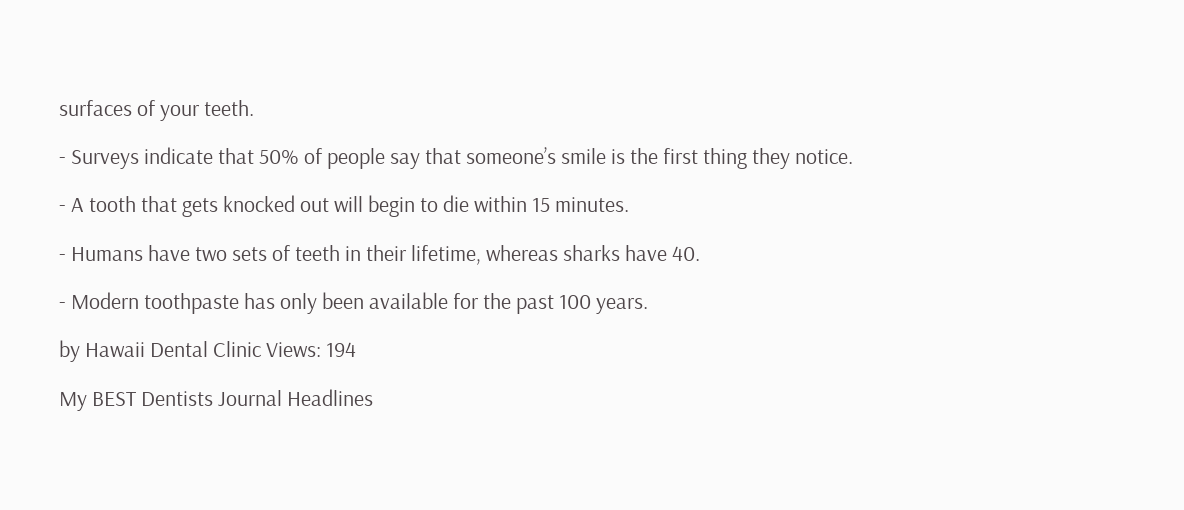surfaces of your teeth.

- Surveys indicate that 50% of people say that someone’s smile is the first thing they notice.

- A tooth that gets knocked out will begin to die within 15 minutes.

- Humans have two sets of teeth in their lifetime, whereas sharks have 40.

- Modern toothpaste has only been available for the past 100 years.

by Hawaii Dental Clinic Views: 194

My BEST Dentists Journal Headlines